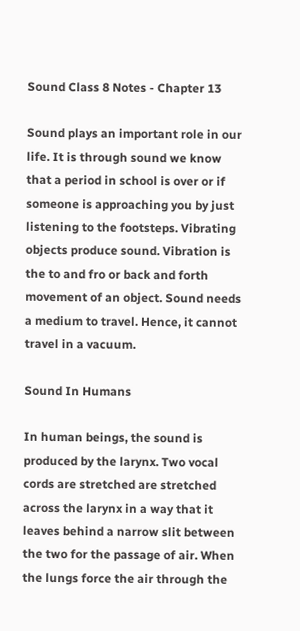Sound Class 8 Notes - Chapter 13

Sound plays an important role in our life. It is through sound we know that a period in school is over or if someone is approaching you by just listening to the footsteps. Vibrating objects produce sound. Vibration is the to and fro or back and forth movement of an object. Sound needs a medium to travel. Hence, it cannot travel in a vacuum.

Sound In Humans

In human beings, the sound is produced by the larynx. Two vocal cords are stretched are stretched across the larynx in a way that it leaves behind a narrow slit between the two for the passage of air. When the lungs force the air through the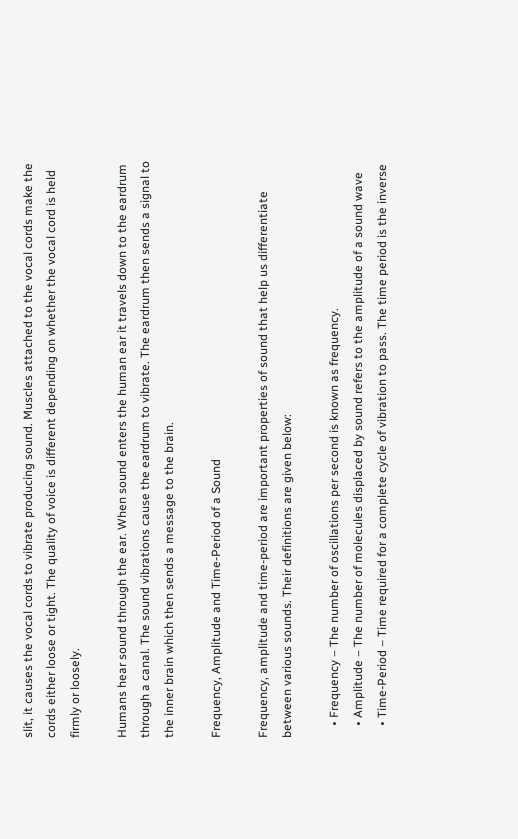slit, it causes the vocal cords to vibrate producing sound. Muscles attached to the vocal cords make the cords either loose or tight. The quality of voice is different depending on whether the vocal cord is held firmly or loosely.

Humans hear sound through the ear. When sound enters the human ear it travels down to the eardrum through a canal. The sound vibrations cause the eardrum to vibrate. The eardrum then sends a signal to the inner brain which then sends a message to the brain.

Frequency, Amplitude and Time-Period of a Sound

Frequency, amplitude and time-period are important properties of sound that help us differentiate between various sounds. Their definitions are given below:

    • Frequency – The number of oscillations per second is known as frequency.
    • Amplitude – The number of molecules displaced by sound refers to the amplitude of a sound wave
    • Time-Period – Time required for a complete cycle of vibration to pass. The time period is the inverse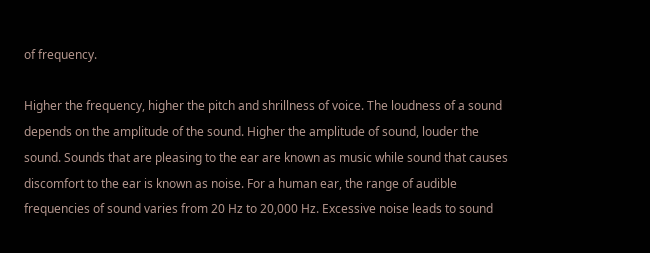of frequency.

Higher the frequency, higher the pitch and shrillness of voice. The loudness of a sound depends on the amplitude of the sound. Higher the amplitude of sound, louder the sound. Sounds that are pleasing to the ear are known as music while sound that causes discomfort to the ear is known as noise. For a human ear, the range of audible frequencies of sound varies from 20 Hz to 20,000 Hz. Excessive noise leads to sound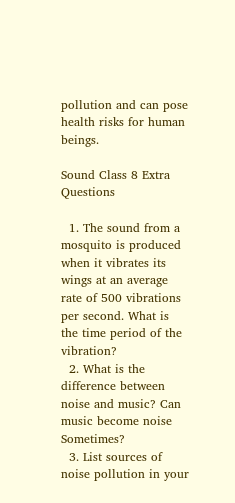pollution and can pose health risks for human beings.

Sound Class 8 Extra Questions

  1. The sound from a mosquito is produced when it vibrates its wings at an average rate of 500 vibrations per second. What is the time period of the vibration?
  2. What is the difference between noise and music? Can music become noise Sometimes?
  3. List sources of noise pollution in your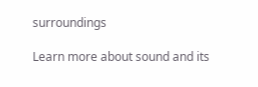surroundings

Learn more about sound and its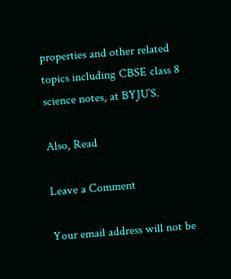properties and other related topics including CBSE class 8 science notes, at BYJU’S.

Also, Read

Leave a Comment

Your email address will not be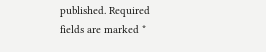published. Required fields are marked *